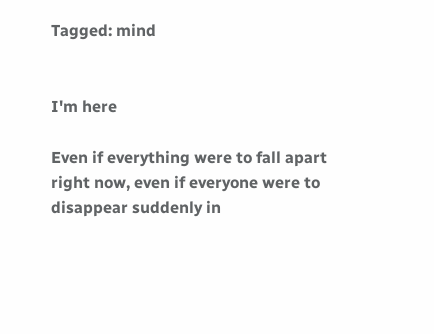Tagged: mind


I'm here

Even if everything were to fall apart right now, even if everyone were to disappear suddenly in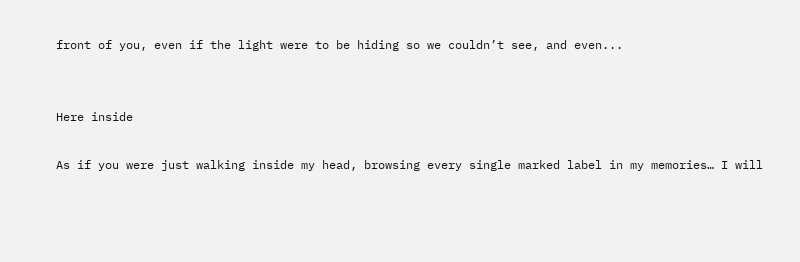front of you, even if the light were to be hiding so we couldn’t see, and even...


Here inside

As if you were just walking inside my head, browsing every single marked label in my memories… I will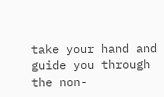take your hand and guide you through the non-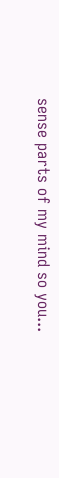sense parts of my mind so you...